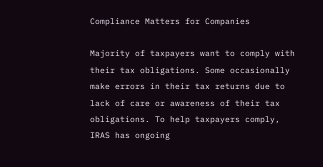Compliance Matters for Companies

Majority of taxpayers want to comply with their tax obligations. Some occasionally make errors in their tax returns due to lack of care or awareness of their tax obligations. To help taxpayers comply, IRAS has ongoing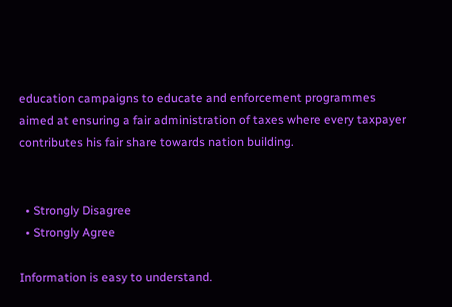education campaigns to educate and enforcement programmes aimed at ensuring a fair administration of taxes where every taxpayer contributes his fair share towards nation building.


  • Strongly Disagree
  • Strongly Agree

Information is easy to understand.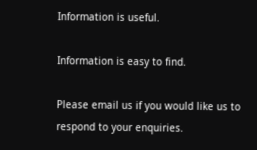Information is useful.

Information is easy to find.

Please email us if you would like us to respond to your enquiries.